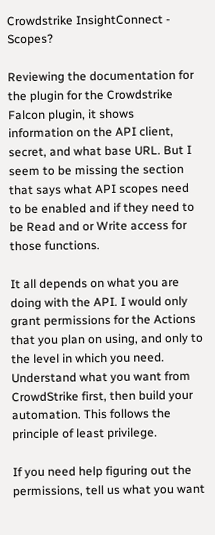Crowdstrike InsightConnect - Scopes?

Reviewing the documentation for the plugin for the Crowdstrike Falcon plugin, it shows information on the API client, secret, and what base URL. But I seem to be missing the section that says what API scopes need to be enabled and if they need to be Read and or Write access for those functions.

It all depends on what you are doing with the API. I would only grant permissions for the Actions that you plan on using, and only to the level in which you need. Understand what you want from CrowdStrike first, then build your automation. This follows the principle of least privilege.

If you need help figuring out the permissions, tell us what you want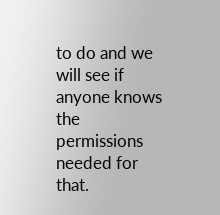to do and we will see if anyone knows the permissions needed for that.